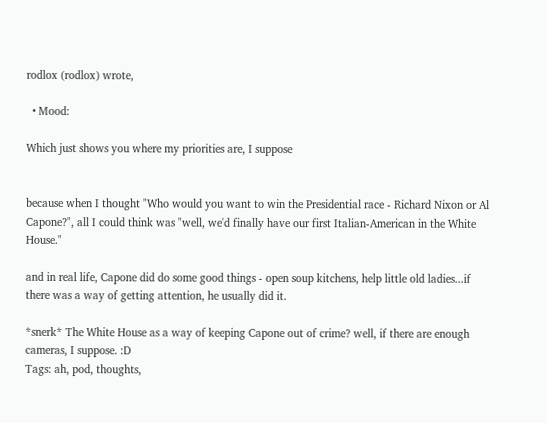rodlox (rodlox) wrote,

  • Mood:

Which just shows you where my priorities are, I suppose


because when I thought "Who would you want to win the Presidential race - Richard Nixon or Al Capone?", all I could think was "well, we'd finally have our first Italian-American in the White House."

and in real life, Capone did do some good things - open soup kitchens, help little old ladies...if there was a way of getting attention, he usually did it.

*snerk* The White House as a way of keeping Capone out of crime? well, if there are enough cameras, I suppose. :D
Tags: ah, pod, thoughts,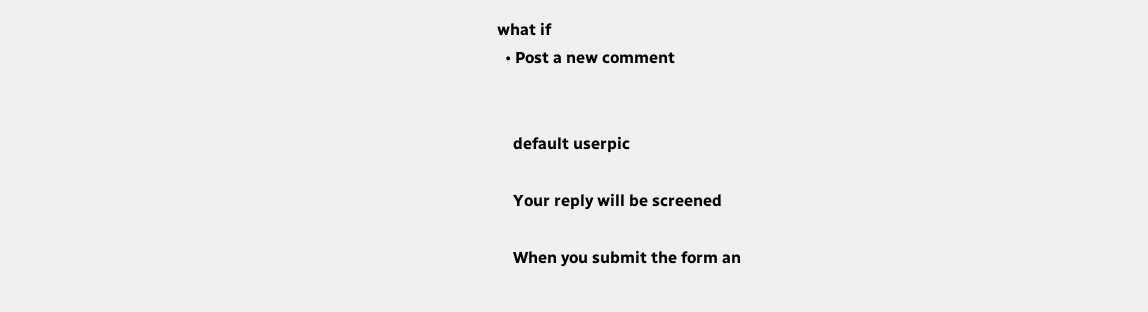what if
  • Post a new comment


    default userpic

    Your reply will be screened

    When you submit the form an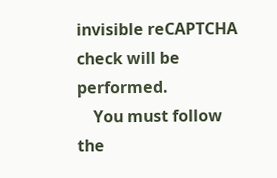invisible reCAPTCHA check will be performed.
    You must follow the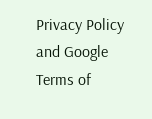Privacy Policy and Google Terms of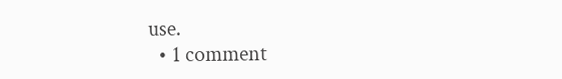use.
  • 1 comment